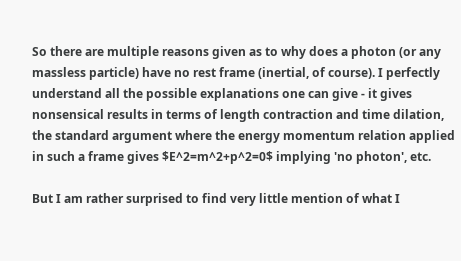So there are multiple reasons given as to why does a photon (or any massless particle) have no rest frame (inertial, of course). I perfectly understand all the possible explanations one can give - it gives nonsensical results in terms of length contraction and time dilation, the standard argument where the energy momentum relation applied in such a frame gives $E^2=m^2+p^2=0$ implying 'no photon', etc.

But I am rather surprised to find very little mention of what I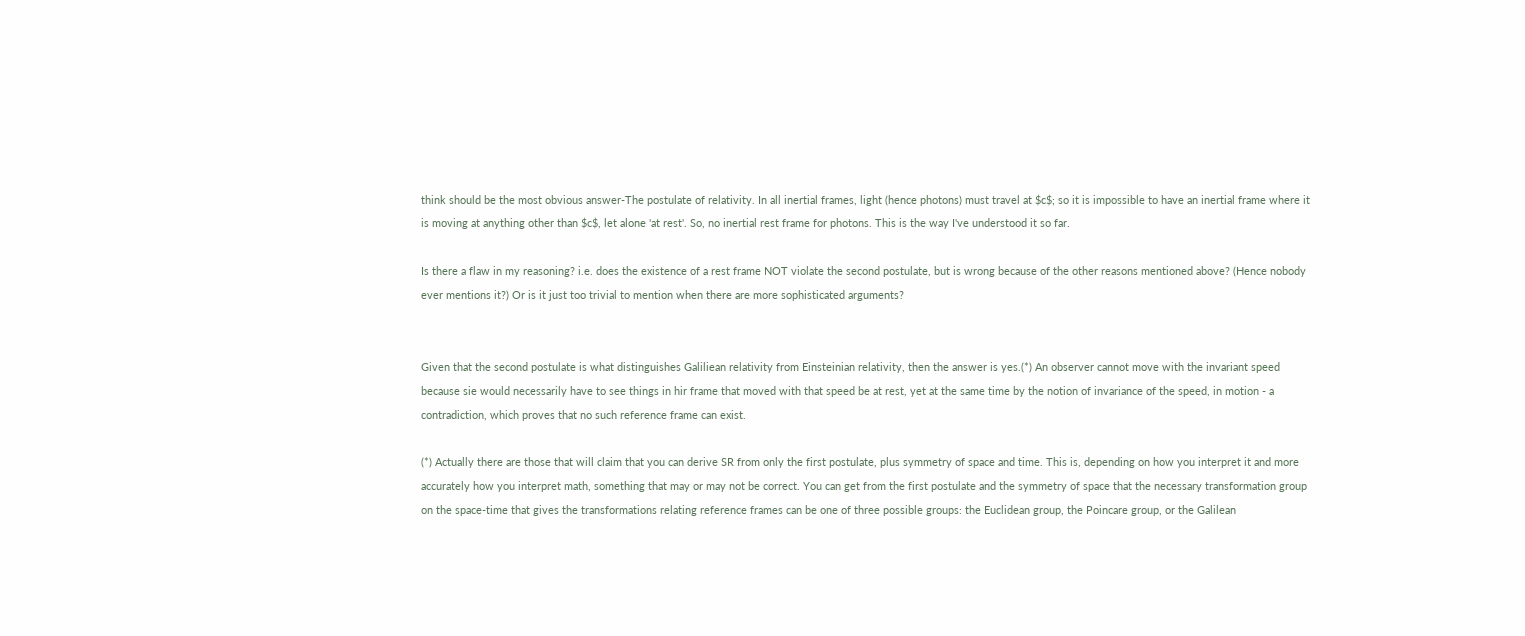think should be the most obvious answer-The postulate of relativity. In all inertial frames, light (hence photons) must travel at $c$; so it is impossible to have an inertial frame where it is moving at anything other than $c$, let alone 'at rest'. So, no inertial rest frame for photons. This is the way I've understood it so far.

Is there a flaw in my reasoning? i.e. does the existence of a rest frame NOT violate the second postulate, but is wrong because of the other reasons mentioned above? (Hence nobody ever mentions it?) Or is it just too trivial to mention when there are more sophisticated arguments?


Given that the second postulate is what distinguishes Galiliean relativity from Einsteinian relativity, then the answer is yes.(*) An observer cannot move with the invariant speed because sie would necessarily have to see things in hir frame that moved with that speed be at rest, yet at the same time by the notion of invariance of the speed, in motion - a contradiction, which proves that no such reference frame can exist.

(*) Actually there are those that will claim that you can derive SR from only the first postulate, plus symmetry of space and time. This is, depending on how you interpret it and more accurately how you interpret math, something that may or may not be correct. You can get from the first postulate and the symmetry of space that the necessary transformation group on the space-time that gives the transformations relating reference frames can be one of three possible groups: the Euclidean group, the Poincare group, or the Galilean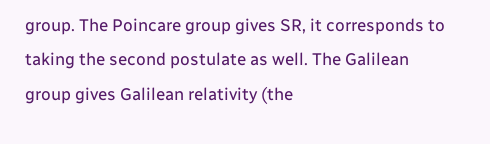group. The Poincare group gives SR, it corresponds to taking the second postulate as well. The Galilean group gives Galilean relativity (the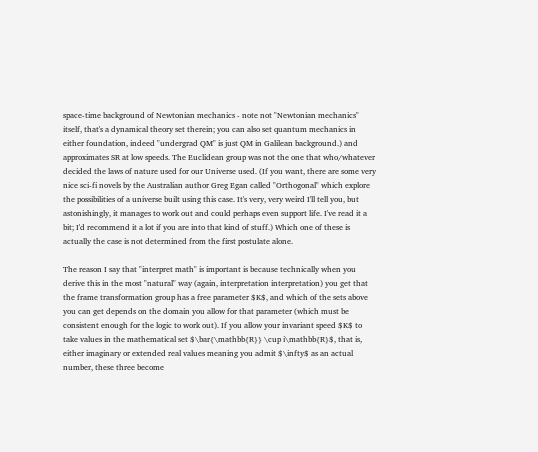space-time background of Newtonian mechanics - note not "Newtonian mechanics" itself, that's a dynamical theory set therein; you can also set quantum mechanics in either foundation, indeed "undergrad QM" is just QM in Galilean background.) and approximates SR at low speeds. The Euclidean group was not the one that who/whatever decided the laws of nature used for our Universe used. (If you want, there are some very nice sci-fi novels by the Australian author Greg Egan called "Orthogonal" which explore the possibilities of a universe built using this case. It's very, very weird I'll tell you, but astonishingly, it manages to work out and could perhaps even support life. I've read it a bit; I'd recommend it a lot if you are into that kind of stuff.) Which one of these is actually the case is not determined from the first postulate alone.

The reason I say that "interpret math" is important is because technically when you derive this in the most "natural" way (again, interpretation interpretation) you get that the frame transformation group has a free parameter $K$, and which of the sets above you can get depends on the domain you allow for that parameter (which must be consistent enough for the logic to work out). If you allow your invariant speed $K$ to take values in the mathematical set $\bar{\mathbb{R}} \cup i\mathbb{R}$, that is, either imaginary or extended real values meaning you admit $\infty$ as an actual number, these three become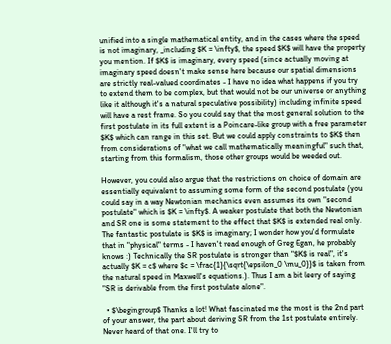unified into a single mathematical entity, and in the cases where the speed is not imaginary, _including $K = \infty$, the speed $K$ will have the property you mention. If $K$ is imaginary, every speed (since actually moving at imaginary speed doesn't make sense here because our spatial dimensions are strictly real-valued coordinates - I have no idea what happens if you try to extend them to be complex, but that would not be our universe or anything like it although it's a natural speculative possibility) including infinite speed will have a rest frame. So you could say that the most general solution to the first postulate in its full extent is a Poincare-like group with a free parameter $K$ which can range in this set. But we could apply constraints to $K$ then from considerations of "what we call mathematically meaningful" such that, starting from this formalism, those other groups would be weeded out.

However, you could also argue that the restrictions on choice of domain are essentially equivalent to assuming some form of the second postulate (you could say in a way Newtonian mechanics even assumes its own "second postulate" which is $K = \infty$. A weaker postulate that both the Newtonian and SR one is some statement to the effect that $K$ is extended real only. The fantastic postulate is $K$ is imaginary; I wonder how you'd formulate that in "physical" terms - I haven't read enough of Greg Egan, he probably knows :) Technically the SR postulate is stronger than "$K$ is real", it's actually $K = c$ where $c = \frac{1}{\sqrt{\epsilon_0 \mu_0}}$ is taken from the natural speed in Maxwell's equations.). Thus I am a bit leery of saying "SR is derivable from the first postulate alone".

  • $\begingroup$ Thanks a lot! What fascinated me the most is the 2nd part of your answer, the part about deriving SR from the 1st postulate entirely. Never heard of that one. I'll try to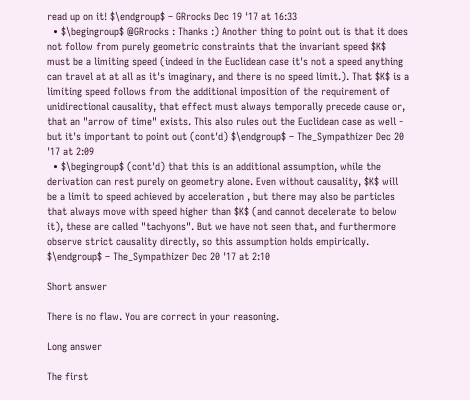read up on it! $\endgroup$ – GRrocks Dec 19 '17 at 16:33
  • $\begingroup$ @GRrocks : Thanks :) Another thing to point out is that it does not follow from purely geometric constraints that the invariant speed $K$ must be a limiting speed (indeed in the Euclidean case it's not a speed anything can travel at at all as it's imaginary, and there is no speed limit.). That $K$ is a limiting speed follows from the additional imposition of the requirement of unidirectional causality, that effect must always temporally precede cause or, that an "arrow of time" exists. This also rules out the Euclidean case as well - but it's important to point out (cont'd) $\endgroup$ – The_Sympathizer Dec 20 '17 at 2:09
  • $\begingroup$ (cont'd) that this is an additional assumption, while the derivation can rest purely on geometry alone. Even without causality, $K$ will be a limit to speed achieved by acceleration , but there may also be particles that always move with speed higher than $K$ (and cannot decelerate to below it), these are called "tachyons". But we have not seen that, and furthermore observe strict causality directly, so this assumption holds empirically. $\endgroup$ – The_Sympathizer Dec 20 '17 at 2:10

Short answer

There is no flaw. You are correct in your reasoning.

Long answer

The first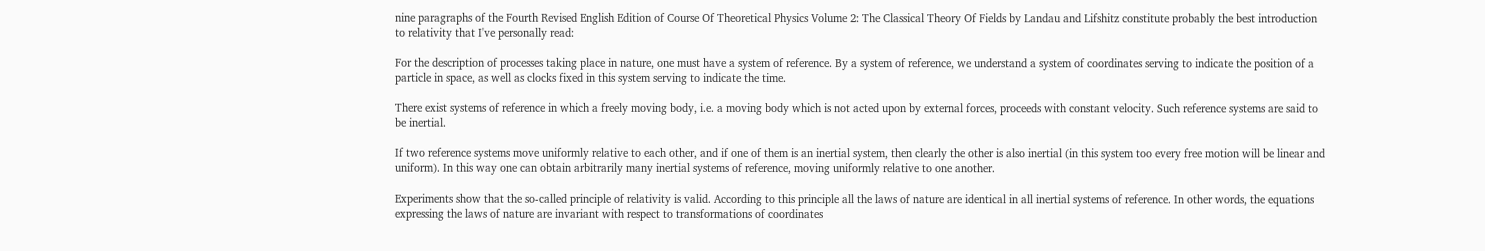nine paragraphs of the Fourth Revised English Edition of Course Of Theoretical Physics Volume 2: The Classical Theory Of Fields by Landau and Lifshitz constitute probably the best introduction to relativity that I've personally read:

For the description of processes taking place in nature, one must have a system of reference. By a system of reference, we understand a system of coordinates serving to indicate the position of a particle in space, as well as clocks fixed in this system serving to indicate the time.

There exist systems of reference in which a freely moving body, i.e. a moving body which is not acted upon by external forces, proceeds with constant velocity. Such reference systems are said to be inertial.

If two reference systems move uniformly relative to each other, and if one of them is an inertial system, then clearly the other is also inertial (in this system too every free motion will be linear and uniform). In this way one can obtain arbitrarily many inertial systems of reference, moving uniformly relative to one another.

Experiments show that the so-called principle of relativity is valid. According to this principle all the laws of nature are identical in all inertial systems of reference. In other words, the equations expressing the laws of nature are invariant with respect to transformations of coordinates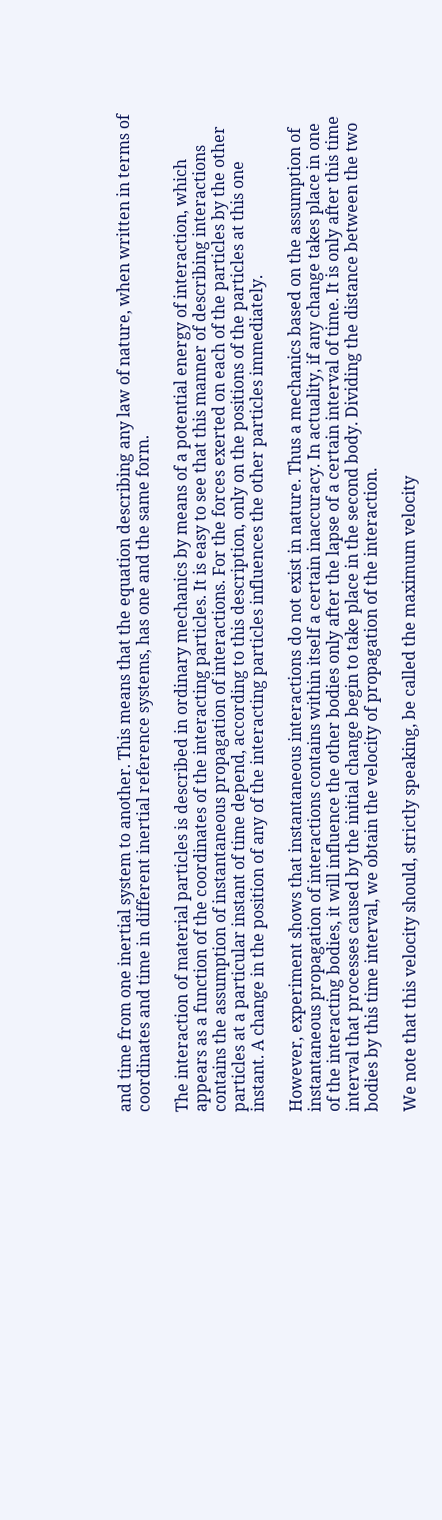and time from one inertial system to another. This means that the equation describing any law of nature, when written in terms of coordinates and time in different inertial reference systems, has one and the same form.

The interaction of material particles is described in ordinary mechanics by means of a potential energy of interaction, which appears as a function of the coordinates of the interacting particles. It is easy to see that this manner of describing interactions contains the assumption of instantaneous propagation of interactions. For the forces exerted on each of the particles by the other particles at a particular instant of time depend, according to this description, only on the positions of the particles at this one instant. A change in the position of any of the interacting particles influences the other particles immediately.

However, experiment shows that instantaneous interactions do not exist in nature. Thus a mechanics based on the assumption of instantaneous propagation of interactions contains within itself a certain inaccuracy. In actuality, if any change takes place in one of the interacting bodies, it will influence the other bodies only after the lapse of a certain interval of time. It is only after this time interval that processes caused by the initial change begin to take place in the second body. Dividing the distance between the two bodies by this time interval, we obtain the velocity of propagation of the interaction.

We note that this velocity should, strictly speaking, be called the maximum velocity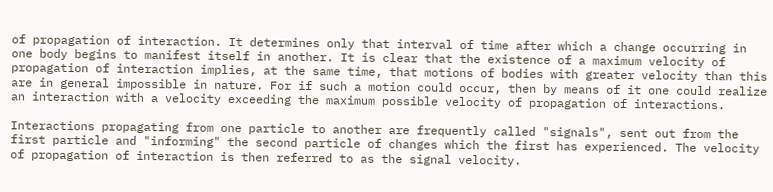of propagation of interaction. It determines only that interval of time after which a change occurring in one body begins to manifest itself in another. It is clear that the existence of a maximum velocity of propagation of interaction implies, at the same time, that motions of bodies with greater velocity than this are in general impossible in nature. For if such a motion could occur, then by means of it one could realize an interaction with a velocity exceeding the maximum possible velocity of propagation of interactions.

Interactions propagating from one particle to another are frequently called "signals", sent out from the first particle and "informing" the second particle of changes which the first has experienced. The velocity of propagation of interaction is then referred to as the signal velocity.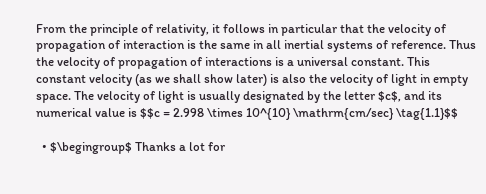From the principle of relativity, it follows in particular that the velocity of propagation of interaction is the same in all inertial systems of reference. Thus the velocity of propagation of interactions is a universal constant. This constant velocity (as we shall show later) is also the velocity of light in empty space. The velocity of light is usually designated by the letter $c$, and its numerical value is $$c = 2.998 \times 10^{10} \mathrm{cm/sec} \tag{1.1}$$

  • $\begingroup$ Thanks a lot for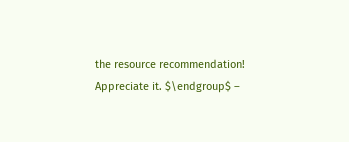the resource recommendation! Appreciate it. $\endgroup$ –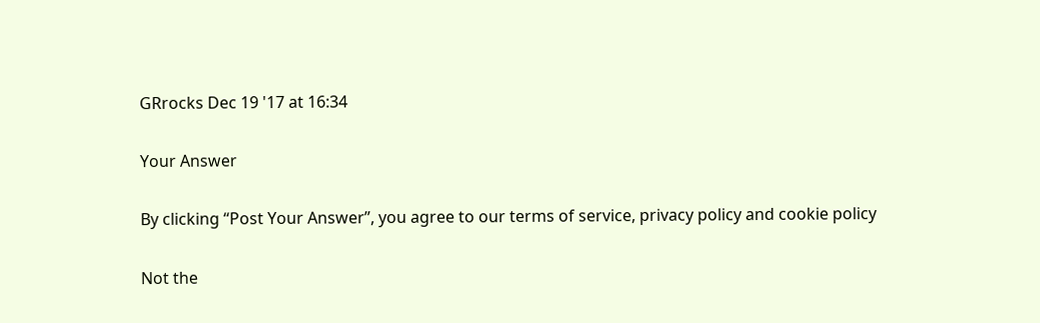GRrocks Dec 19 '17 at 16:34

Your Answer

By clicking “Post Your Answer”, you agree to our terms of service, privacy policy and cookie policy

Not the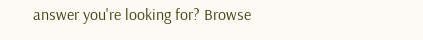answer you're looking for? Browse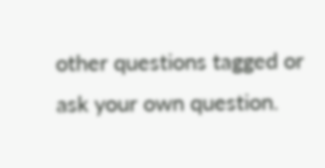other questions tagged or ask your own question.